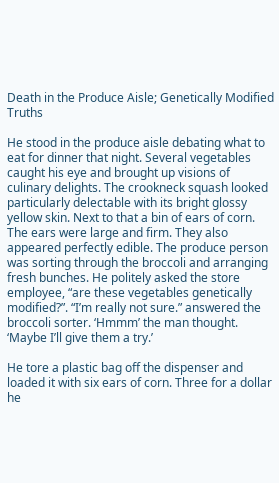Death in the Produce Aisle; Genetically Modified Truths

He stood in the produce aisle debating what to eat for dinner that night. Several vegetables caught his eye and brought up visions of culinary delights. The crookneck squash looked particularly delectable with its bright glossy yellow skin. Next to that a bin of ears of corn. The ears were large and firm. They also appeared perfectly edible. The produce person was sorting through the broccoli and arranging fresh bunches. He politely asked the store employee, “are these vegetables genetically modified?”. “I’m really not sure.” answered the broccoli sorter. ‘Hmmm’ the man thought. ‘Maybe I’ll give them a try.’

He tore a plastic bag off the dispenser and loaded it with six ears of corn. Three for a dollar he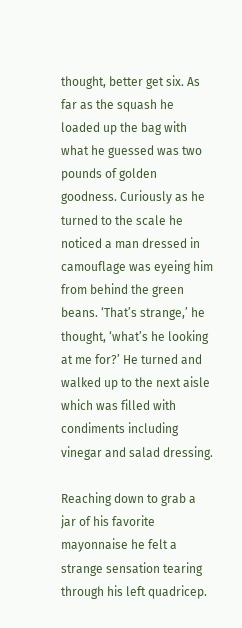thought, better get six. As far as the squash he loaded up the bag with what he guessed was two pounds of golden goodness. Curiously as he turned to the scale he noticed a man dressed in camouflage was eyeing him from behind the green beans. ‘That’s strange,’ he thought, ‘what’s he looking at me for?’ He turned and walked up to the next aisle which was filled with condiments including vinegar and salad dressing.

Reaching down to grab a jar of his favorite mayonnaise he felt a strange sensation tearing through his left quadricep.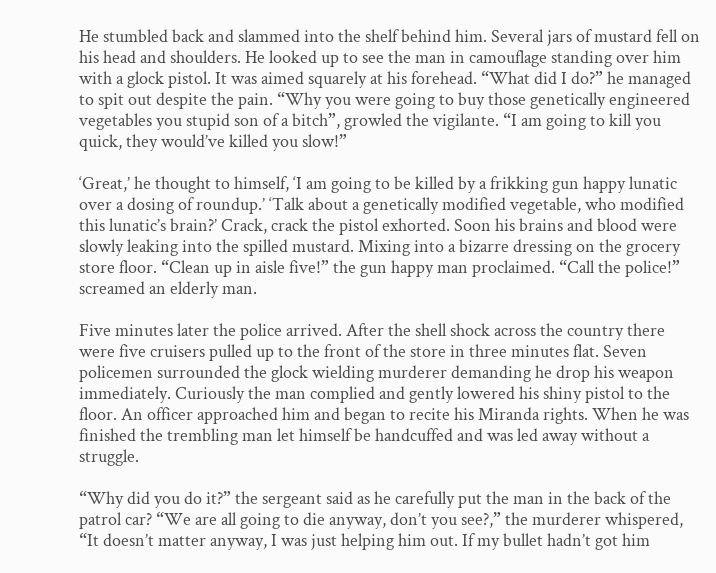He stumbled back and slammed into the shelf behind him. Several jars of mustard fell on his head and shoulders. He looked up to see the man in camouflage standing over him with a glock pistol. It was aimed squarely at his forehead. “What did I do?” he managed to spit out despite the pain. “Why you were going to buy those genetically engineered vegetables you stupid son of a bitch”, growled the vigilante. “I am going to kill you quick, they would’ve killed you slow!”

‘Great,’ he thought to himself, ‘I am going to be killed by a frikking gun happy lunatic over a dosing of roundup.’ ‘Talk about a genetically modified vegetable, who modified this lunatic’s brain?’ Crack, crack the pistol exhorted. Soon his brains and blood were slowly leaking into the spilled mustard. Mixing into a bizarre dressing on the grocery store floor. “Clean up in aisle five!” the gun happy man proclaimed. “Call the police!” screamed an elderly man.

Five minutes later the police arrived. After the shell shock across the country there were five cruisers pulled up to the front of the store in three minutes flat. Seven policemen surrounded the glock wielding murderer demanding he drop his weapon immediately. Curiously the man complied and gently lowered his shiny pistol to the floor. An officer approached him and began to recite his Miranda rights. When he was finished the trembling man let himself be handcuffed and was led away without a struggle.

“Why did you do it?” the sergeant said as he carefully put the man in the back of the patrol car? “We are all going to die anyway, don’t you see?,” the murderer whispered, “It doesn’t matter anyway, I was just helping him out. If my bullet hadn’t got him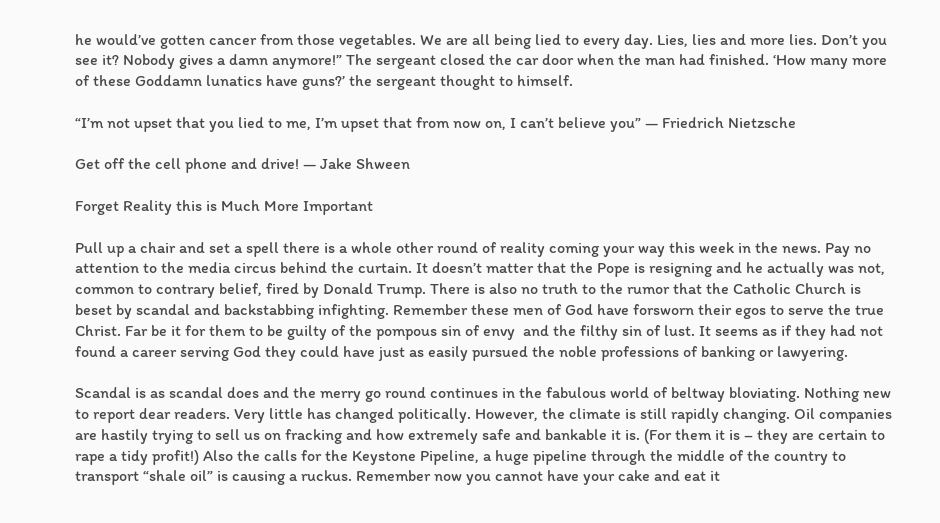he would’ve gotten cancer from those vegetables. We are all being lied to every day. Lies, lies and more lies. Don’t you see it? Nobody gives a damn anymore!” The sergeant closed the car door when the man had finished. ‘How many more of these Goddamn lunatics have guns?’ the sergeant thought to himself.

“I’m not upset that you lied to me, I’m upset that from now on, I can’t believe you” — Friedrich Nietzsche

Get off the cell phone and drive! — Jake Shween

Forget Reality this is Much More Important

Pull up a chair and set a spell there is a whole other round of reality coming your way this week in the news. Pay no attention to the media circus behind the curtain. It doesn’t matter that the Pope is resigning and he actually was not, common to contrary belief, fired by Donald Trump. There is also no truth to the rumor that the Catholic Church is beset by scandal and backstabbing infighting. Remember these men of God have forsworn their egos to serve the true Christ. Far be it for them to be guilty of the pompous sin of envy  and the filthy sin of lust. It seems as if they had not found a career serving God they could have just as easily pursued the noble professions of banking or lawyering.

Scandal is as scandal does and the merry go round continues in the fabulous world of beltway bloviating. Nothing new to report dear readers. Very little has changed politically. However, the climate is still rapidly changing. Oil companies are hastily trying to sell us on fracking and how extremely safe and bankable it is. (For them it is – they are certain to rape a tidy profit!) Also the calls for the Keystone Pipeline, a huge pipeline through the middle of the country to transport “shale oil” is causing a ruckus. Remember now you cannot have your cake and eat it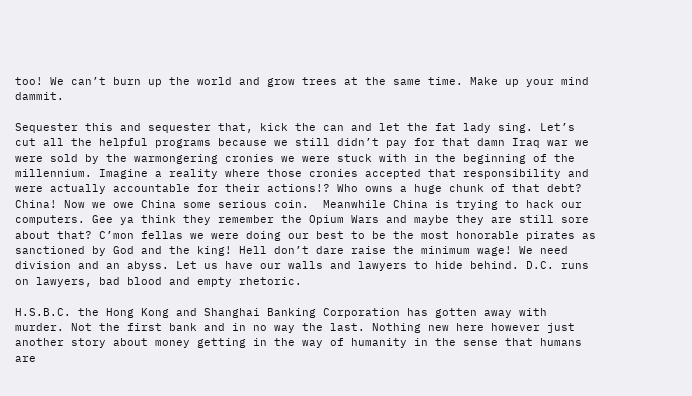too! We can’t burn up the world and grow trees at the same time. Make up your mind dammit.

Sequester this and sequester that, kick the can and let the fat lady sing. Let’s cut all the helpful programs because we still didn’t pay for that damn Iraq war we were sold by the warmongering cronies we were stuck with in the beginning of the millennium. Imagine a reality where those cronies accepted that responsibility and were actually accountable for their actions!? Who owns a huge chunk of that debt? China! Now we owe China some serious coin.  Meanwhile China is trying to hack our computers. Gee ya think they remember the Opium Wars and maybe they are still sore about that? C’mon fellas we were doing our best to be the most honorable pirates as sanctioned by God and the king! Hell don’t dare raise the minimum wage! We need division and an abyss. Let us have our walls and lawyers to hide behind. D.C. runs on lawyers, bad blood and empty rhetoric.

H.S.B.C. the Hong Kong and Shanghai Banking Corporation has gotten away with murder. Not the first bank and in no way the last. Nothing new here however just another story about money getting in the way of humanity in the sense that humans are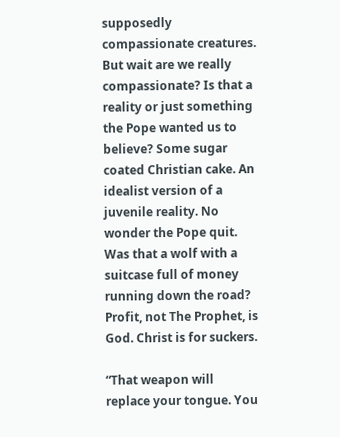supposedly compassionate creatures. But wait are we really compassionate? Is that a reality or just something the Pope wanted us to believe? Some sugar coated Christian cake. An idealist version of a juvenile reality. No wonder the Pope quit. Was that a wolf with a suitcase full of money running down the road? Profit, not The Prophet, is God. Christ is for suckers.

“That weapon will replace your tongue. You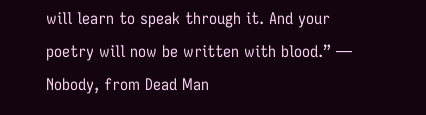will learn to speak through it. And your poetry will now be written with blood.” — Nobody, from Dead Man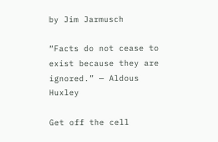by Jim Jarmusch

“Facts do not cease to exist because they are ignored.” — Aldous Huxley

Get off the cell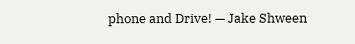phone and Drive! — Jake Shween